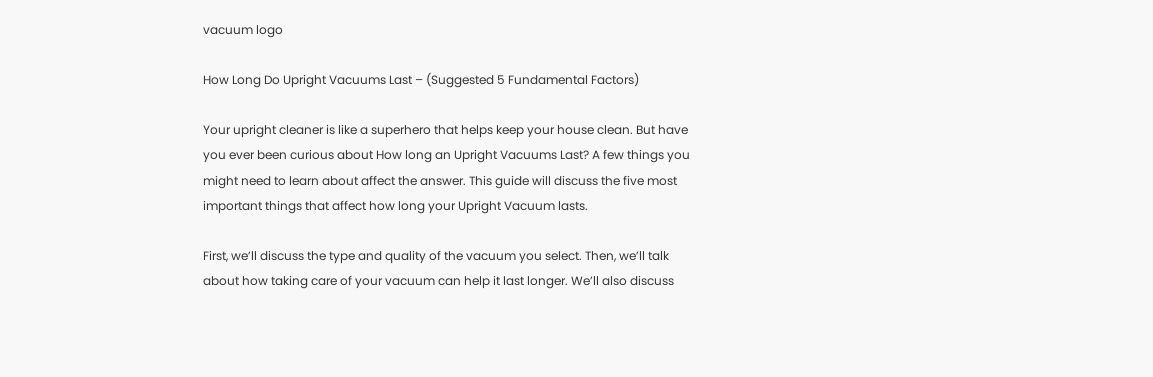vacuum logo

How Long Do Upright Vacuums Last – (Suggested 5 Fundamental Factors)

Your upright cleaner is like a superhero that helps keep your house clean. But have you ever been curious about How long an Upright Vacuums Last? A few things you might need to learn about affect the answer. This guide will discuss the five most important things that affect how long your Upright Vacuum lasts.

First, we’ll discuss the type and quality of the vacuum you select. Then, we’ll talk about how taking care of your vacuum can help it last longer. We’ll also discuss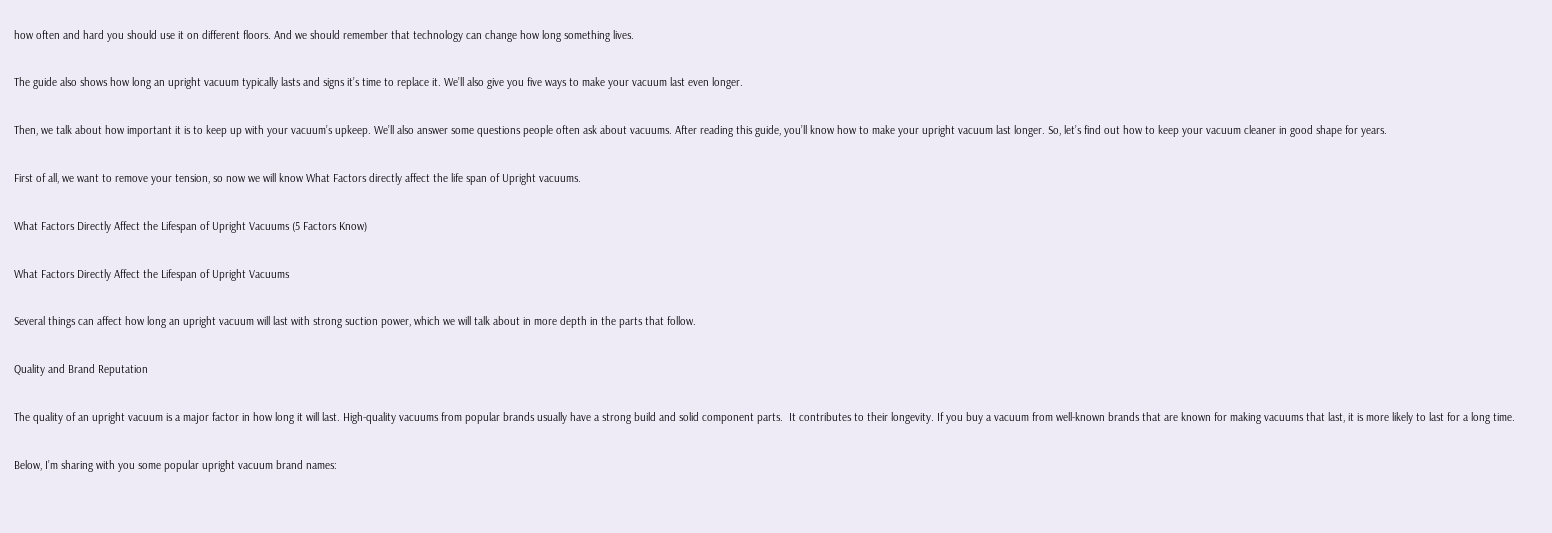how often and hard you should use it on different floors. And we should remember that technology can change how long something lives.

The guide also shows how long an upright vacuum typically lasts and signs it’s time to replace it. We’ll also give you five ways to make your vacuum last even longer.

Then, we talk about how important it is to keep up with your vacuum’s upkeep. We’ll also answer some questions people often ask about vacuums. After reading this guide, you’ll know how to make your upright vacuum last longer. So, let’s find out how to keep your vacuum cleaner in good shape for years.

First of all, we want to remove your tension, so now we will know What Factors directly affect the life span of Upright vacuums.

What Factors Directly Affect the Lifespan of Upright Vacuums (5 Factors Know)

What Factors Directly Affect the Lifespan of Upright Vacuums

Several things can affect how long an upright vacuum will last with strong suction power, which we will talk about in more depth in the parts that follow.

Quality and Brand Reputation

The quality of an upright vacuum is a major factor in how long it will last. High-quality vacuums from popular brands usually have a strong build and solid component parts.  It contributes to their longevity. If you buy a vacuum from well-known brands that are known for making vacuums that last, it is more likely to last for a long time.

Below, I’m sharing with you some popular upright vacuum brand names: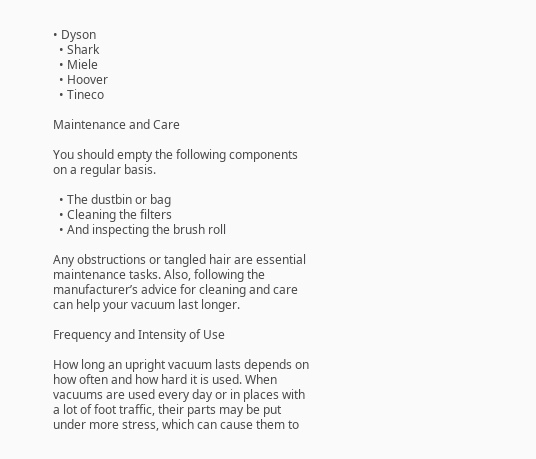• Dyson
  • Shark
  • Miele
  • Hoover
  • Tineco

Maintenance and Care

You should empty the following components on a regular basis.

  • The dustbin or bag
  • Cleaning the filters
  • And inspecting the brush roll

Any obstructions or tangled hair are essential maintenance tasks. Also, following the manufacturer’s advice for cleaning and care can help your vacuum last longer.

Frequency and Intensity of Use

How long an upright vacuum lasts depends on how often and how hard it is used. When vacuums are used every day or in places with a lot of foot traffic, their parts may be put under more stress, which can cause them to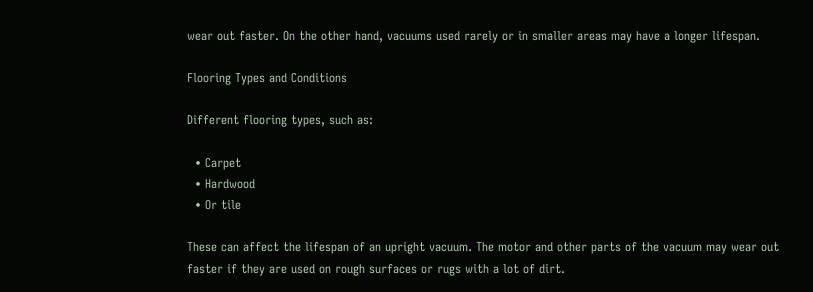wear out faster. On the other hand, vacuums used rarely or in smaller areas may have a longer lifespan.

Flooring Types and Conditions

Different flooring types, such as:

  • Carpet
  • Hardwood
  • Or tile

These can affect the lifespan of an upright vacuum. The motor and other parts of the vacuum may wear out faster if they are used on rough surfaces or rugs with a lot of dirt.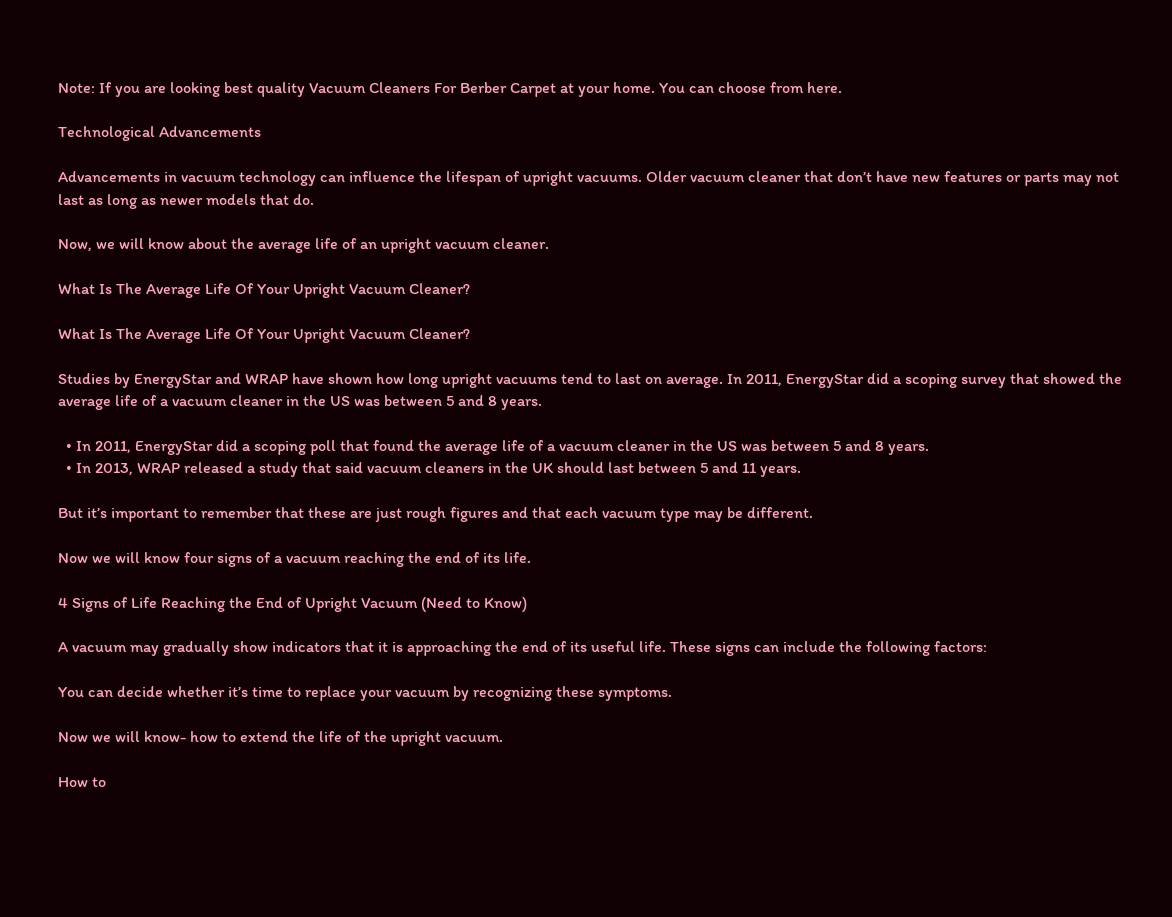Note: If you are looking best quality Vacuum Cleaners For Berber Carpet at your home. You can choose from here.

Technological Advancements

Advancements in vacuum technology can influence the lifespan of upright vacuums. Older vacuum cleaner that don’t have new features or parts may not last as long as newer models that do.

Now, we will know about the average life of an upright vacuum cleaner.

What Is The Average Life Of Your Upright Vacuum Cleaner?

What Is The Average Life Of Your Upright Vacuum Cleaner?

Studies by EnergyStar and WRAP have shown how long upright vacuums tend to last on average. In 2011, EnergyStar did a scoping survey that showed the average life of a vacuum cleaner in the US was between 5 and 8 years.

  • In 2011, EnergyStar did a scoping poll that found the average life of a vacuum cleaner in the US was between 5 and 8 years.
  • In 2013, WRAP released a study that said vacuum cleaners in the UK should last between 5 and 11 years.

But it’s important to remember that these are just rough figures and that each vacuum type may be different.

Now we will know four signs of a vacuum reaching the end of its life.

4 Signs of Life Reaching the End of Upright Vacuum (Need to Know)

A vacuum may gradually show indicators that it is approaching the end of its useful life. These signs can include the following factors:

You can decide whether it’s time to replace your vacuum by recognizing these symptoms.

Now we will know- how to extend the life of the upright vacuum.

How to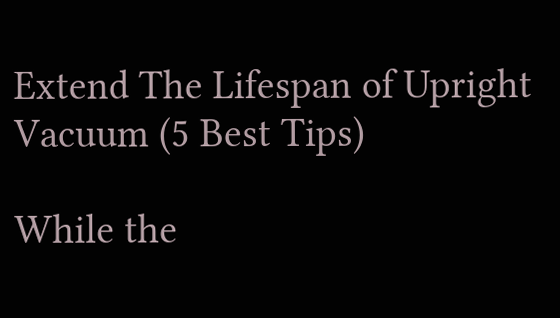Extend The Lifespan of Upright Vacuum (5 Best Tips)

While the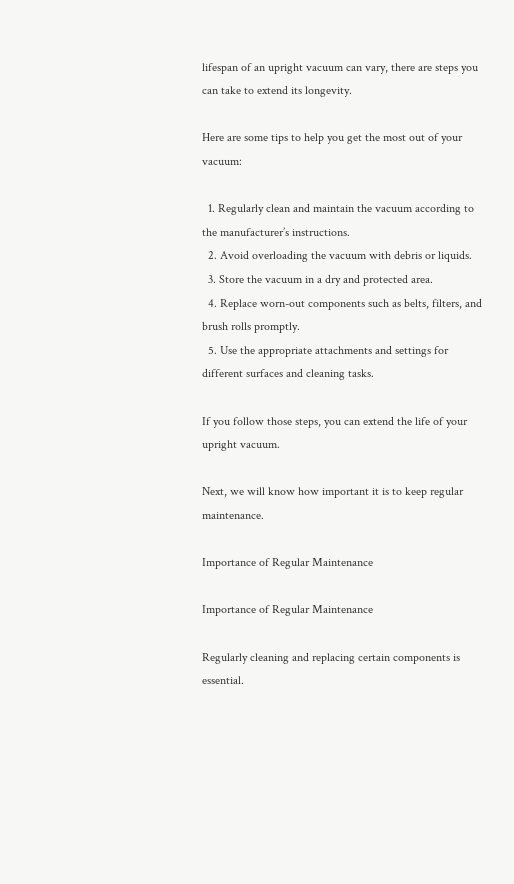lifespan of an upright vacuum can vary, there are steps you can take to extend its longevity.

Here are some tips to help you get the most out of your vacuum:

  1. Regularly clean and maintain the vacuum according to the manufacturer’s instructions.
  2. Avoid overloading the vacuum with debris or liquids.
  3. Store the vacuum in a dry and protected area.
  4. Replace worn-out components such as belts, filters, and brush rolls promptly.
  5. Use the appropriate attachments and settings for different surfaces and cleaning tasks.

If you follow those steps, you can extend the life of your upright vacuum.

Next, we will know how important it is to keep regular maintenance.

Importance of Regular Maintenance

Importance of Regular Maintenance

Regularly cleaning and replacing certain components is essential.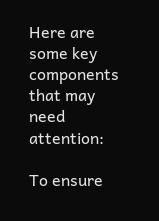Here are some key components that may need attention:

To ensure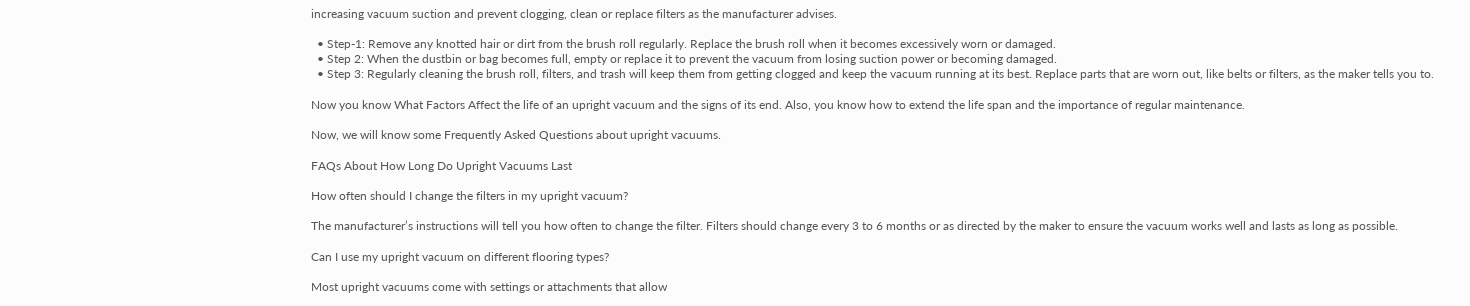increasing vacuum suction and prevent clogging, clean or replace filters as the manufacturer advises.

  • Step-1: Remove any knotted hair or dirt from the brush roll regularly. Replace the brush roll when it becomes excessively worn or damaged.
  • Step 2: When the dustbin or bag becomes full, empty or replace it to prevent the vacuum from losing suction power or becoming damaged.
  • Step 3: Regularly cleaning the brush roll, filters, and trash will keep them from getting clogged and keep the vacuum running at its best. Replace parts that are worn out, like belts or filters, as the maker tells you to.

Now you know What Factors Affect the life of an upright vacuum and the signs of its end. Also, you know how to extend the life span and the importance of regular maintenance.

Now, we will know some Frequently Asked Questions about upright vacuums.

FAQs About How Long Do Upright Vacuums Last

How often should I change the filters in my upright vacuum?

The manufacturer’s instructions will tell you how often to change the filter. Filters should change every 3 to 6 months or as directed by the maker to ensure the vacuum works well and lasts as long as possible.

Can I use my upright vacuum on different flooring types?

Most upright vacuums come with settings or attachments that allow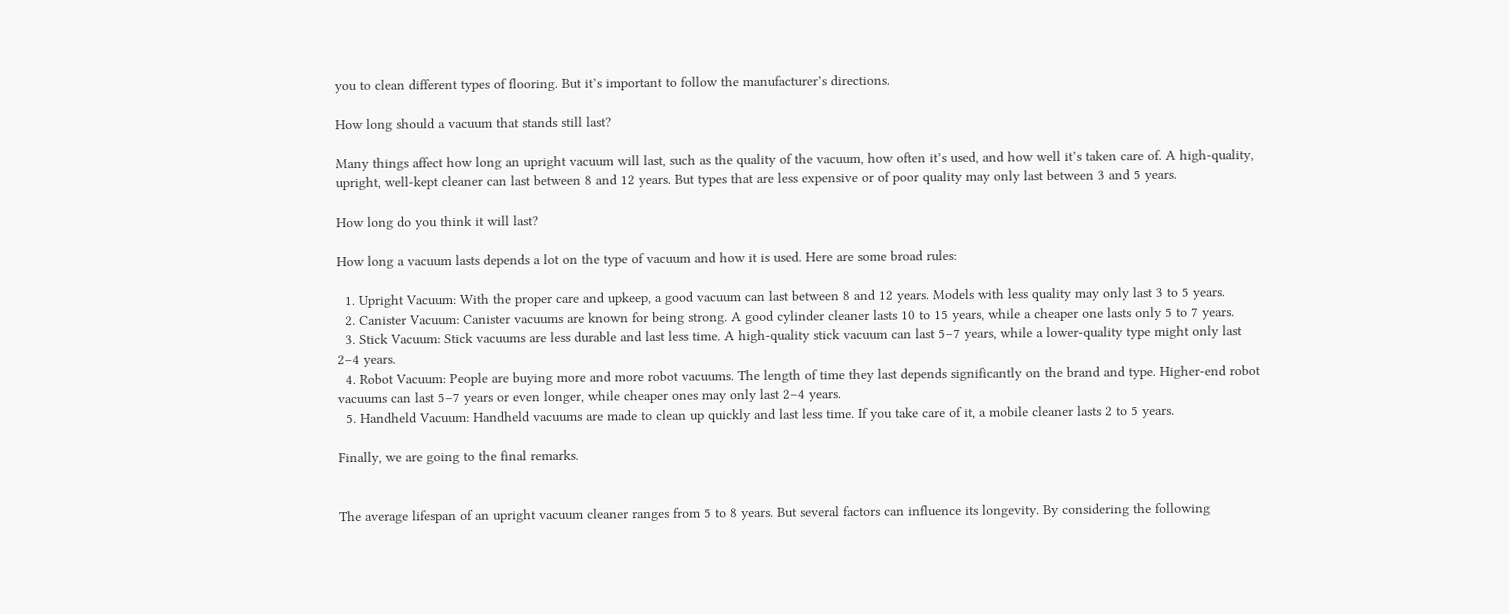you to clean different types of flooring. But it’s important to follow the manufacturer’s directions.

How long should a vacuum that stands still last?

Many things affect how long an upright vacuum will last, such as the quality of the vacuum, how often it’s used, and how well it’s taken care of. A high-quality, upright, well-kept cleaner can last between 8 and 12 years. But types that are less expensive or of poor quality may only last between 3 and 5 years.

How long do you think it will last?

How long a vacuum lasts depends a lot on the type of vacuum and how it is used. Here are some broad rules:

  1. Upright Vacuum: With the proper care and upkeep, a good vacuum can last between 8 and 12 years. Models with less quality may only last 3 to 5 years.
  2. Canister Vacuum: Canister vacuums are known for being strong. A good cylinder cleaner lasts 10 to 15 years, while a cheaper one lasts only 5 to 7 years.
  3. Stick Vacuum: Stick vacuums are less durable and last less time. A high-quality stick vacuum can last 5–7 years, while a lower-quality type might only last 2–4 years.
  4. Robot Vacuum: People are buying more and more robot vacuums. The length of time they last depends significantly on the brand and type. Higher-end robot vacuums can last 5–7 years or even longer, while cheaper ones may only last 2–4 years.
  5. Handheld Vacuum: Handheld vacuums are made to clean up quickly and last less time. If you take care of it, a mobile cleaner lasts 2 to 5 years.

Finally, we are going to the final remarks.


The average lifespan of an upright vacuum cleaner ranges from 5 to 8 years. But several factors can influence its longevity. By considering the following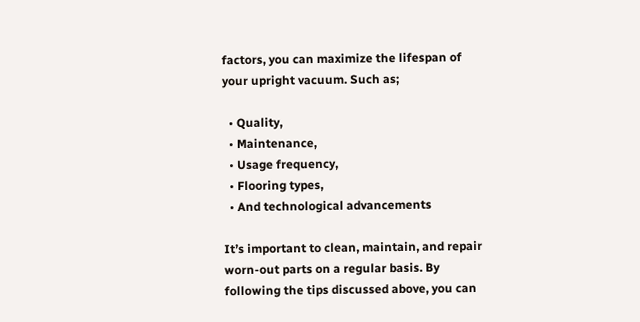factors, you can maximize the lifespan of your upright vacuum. Such as;

  • Quality,
  • Maintenance,
  • Usage frequency,
  • Flooring types,
  • And technological advancements

It’s important to clean, maintain, and repair worn-out parts on a regular basis. By following the tips discussed above, you can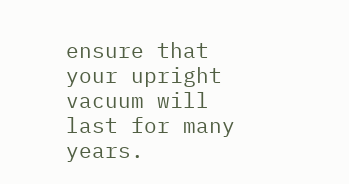ensure that your upright vacuum will last for many years.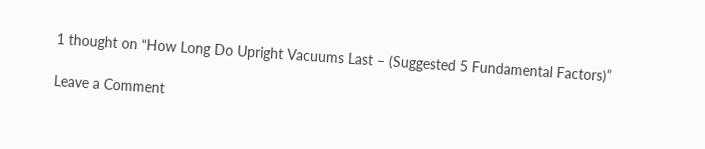1 thought on “How Long Do Upright Vacuums Last – (Suggested 5 Fundamental Factors)”

Leave a Comment